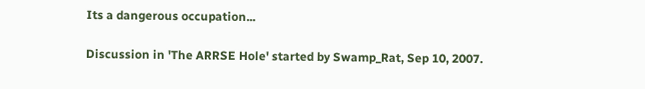Its a dangerous occupation...

Discussion in 'The ARRSE Hole' started by Swamp_Rat, Sep 10, 2007.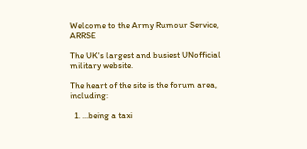Welcome to the Army Rumour Service, ARRSE

The UK's largest and busiest UNofficial military website.

The heart of the site is the forum area, including:

  1. ...being a taxi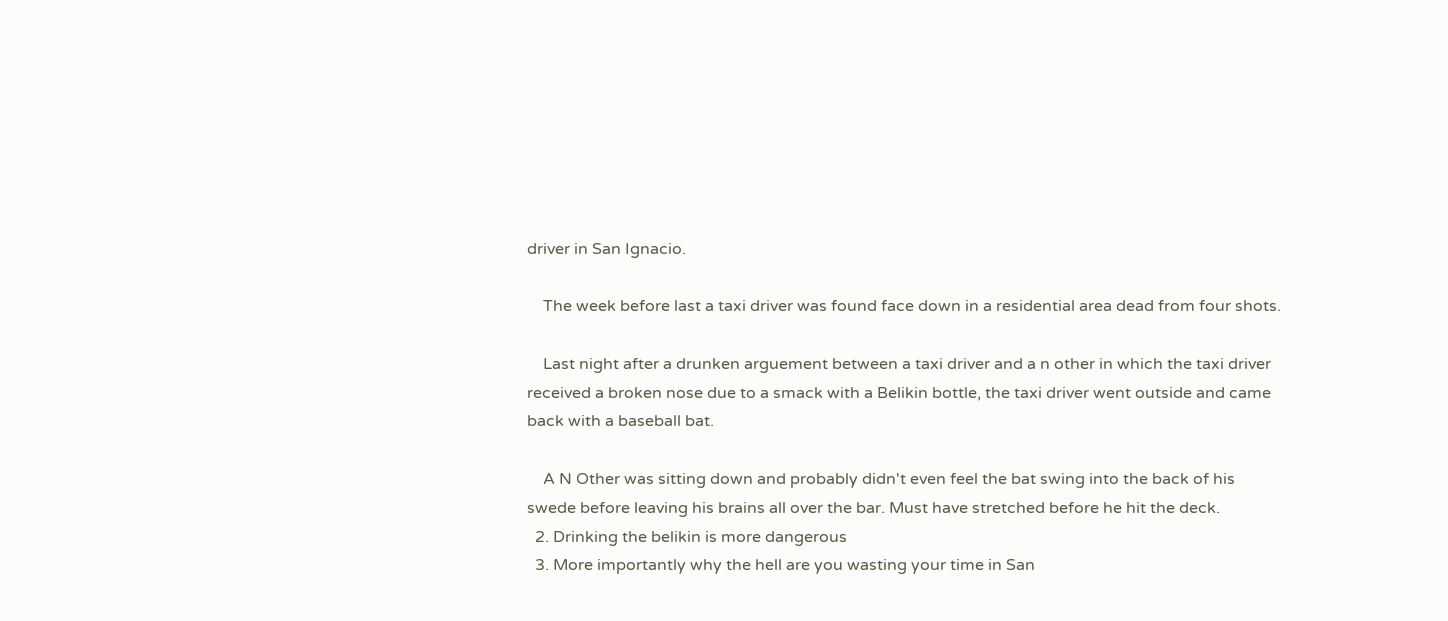driver in San Ignacio.

    The week before last a taxi driver was found face down in a residential area dead from four shots.

    Last night after a drunken arguement between a taxi driver and a n other in which the taxi driver received a broken nose due to a smack with a Belikin bottle, the taxi driver went outside and came back with a baseball bat.

    A N Other was sitting down and probably didn't even feel the bat swing into the back of his swede before leaving his brains all over the bar. Must have stretched before he hit the deck.
  2. Drinking the belikin is more dangerous
  3. More importantly why the hell are you wasting your time in San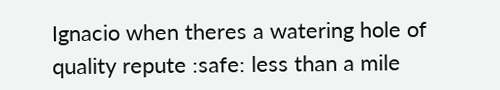Ignacio when theres a watering hole of quality repute :safe: less than a mile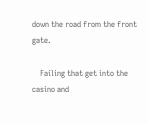down the road from the front gate.

    Failing that get into the casino and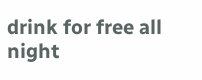drink for free all night